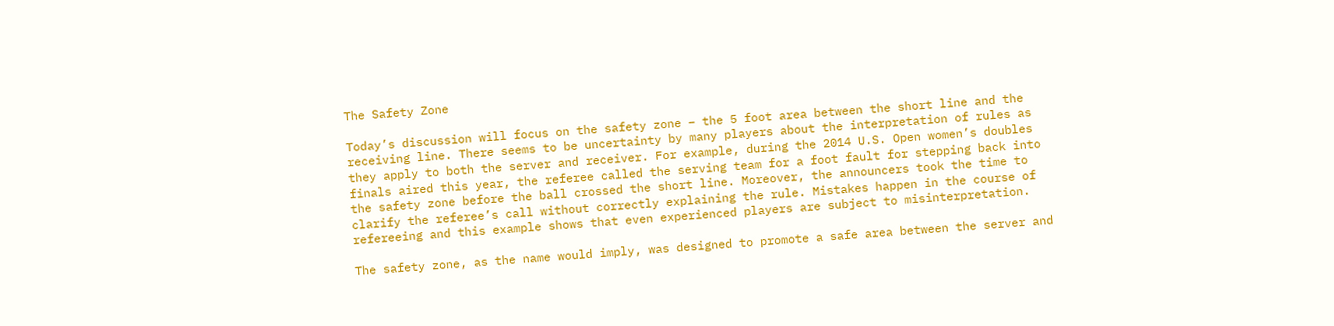The Safety Zone

Today’s discussion will focus on the safety zone – the 5 foot area between the short line and the receiving line. There seems to be uncertainty by many players about the interpretation of rules as they apply to both the server and receiver. For example, during the 2014 U.S. Open women’s doubles finals aired this year, the referee called the serving team for a foot fault for stepping back into the safety zone before the ball crossed the short line. Moreover, the announcers took the time to clarify the referee’s call without correctly explaining the rule. Mistakes happen in the course of refereeing and this example shows that even experienced players are subject to misinterpretation.

The safety zone, as the name would imply, was designed to promote a safe area between the server and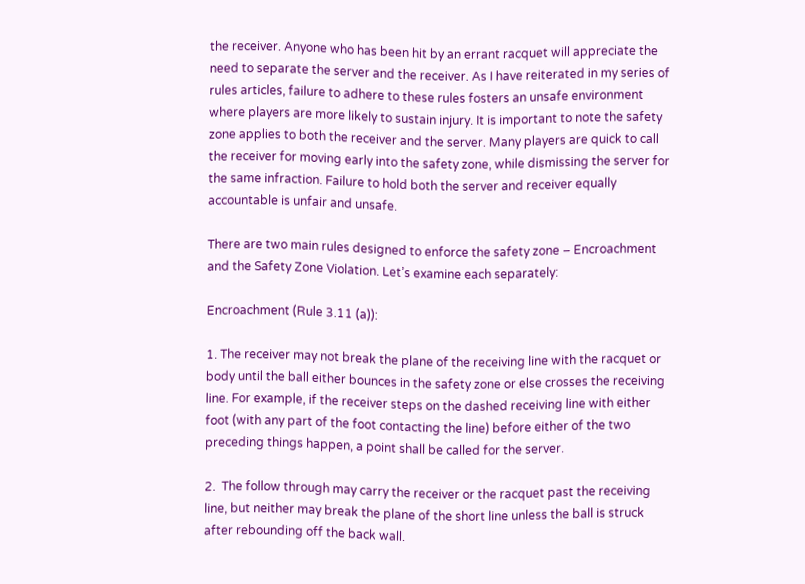the receiver. Anyone who has been hit by an errant racquet will appreciate the need to separate the server and the receiver. As I have reiterated in my series of rules articles, failure to adhere to these rules fosters an unsafe environment where players are more likely to sustain injury. It is important to note the safety zone applies to both the receiver and the server. Many players are quick to call the receiver for moving early into the safety zone, while dismissing the server for the same infraction. Failure to hold both the server and receiver equally accountable is unfair and unsafe.

There are two main rules designed to enforce the safety zone – Encroachment and the Safety Zone Violation. Let’s examine each separately:

Encroachment (Rule 3.11 (a)):

1. The receiver may not break the plane of the receiving line with the racquet or body until the ball either bounces in the safety zone or else crosses the receiving line. For example, if the receiver steps on the dashed receiving line with either foot (with any part of the foot contacting the line) before either of the two preceding things happen, a point shall be called for the server.

2.  The follow through may carry the receiver or the racquet past the receiving line, but neither may break the plane of the short line unless the ball is struck after rebounding off the back wall.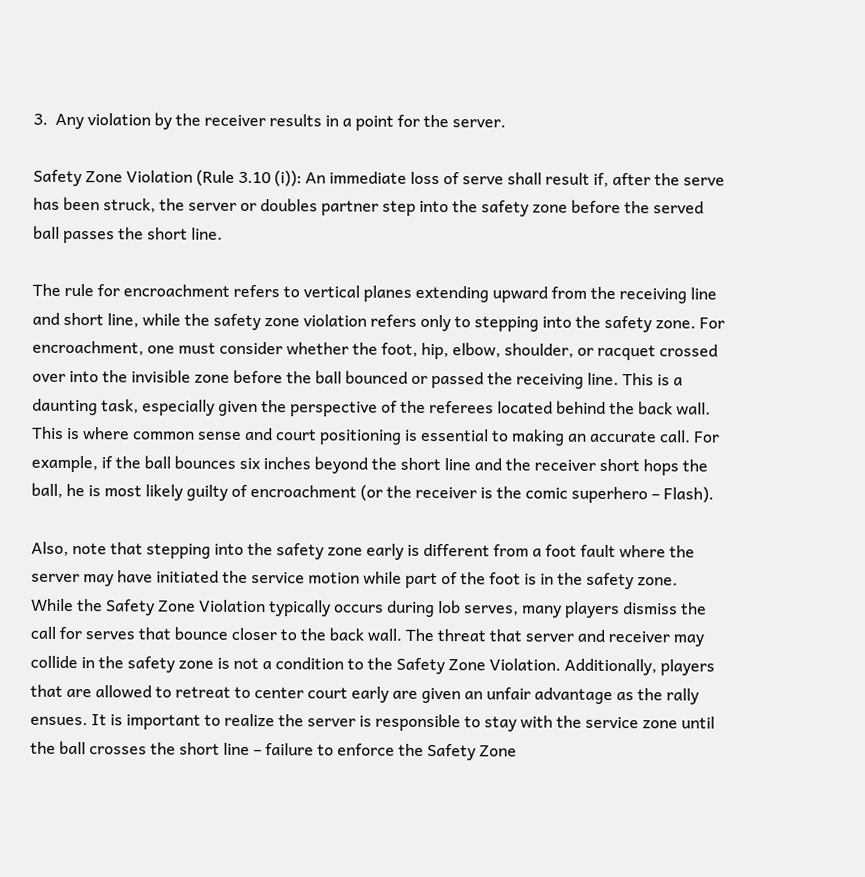3.  Any violation by the receiver results in a point for the server.

Safety Zone Violation (Rule 3.10 (i)): An immediate loss of serve shall result if, after the serve has been struck, the server or doubles partner step into the safety zone before the served ball passes the short line.

The rule for encroachment refers to vertical planes extending upward from the receiving line and short line, while the safety zone violation refers only to stepping into the safety zone. For encroachment, one must consider whether the foot, hip, elbow, shoulder, or racquet crossed over into the invisible zone before the ball bounced or passed the receiving line. This is a daunting task, especially given the perspective of the referees located behind the back wall. This is where common sense and court positioning is essential to making an accurate call. For example, if the ball bounces six inches beyond the short line and the receiver short hops the ball, he is most likely guilty of encroachment (or the receiver is the comic superhero – Flash).

Also, note that stepping into the safety zone early is different from a foot fault where the server may have initiated the service motion while part of the foot is in the safety zone.  While the Safety Zone Violation typically occurs during lob serves, many players dismiss the call for serves that bounce closer to the back wall. The threat that server and receiver may collide in the safety zone is not a condition to the Safety Zone Violation. Additionally, players that are allowed to retreat to center court early are given an unfair advantage as the rally ensues. It is important to realize the server is responsible to stay with the service zone until the ball crosses the short line – failure to enforce the Safety Zone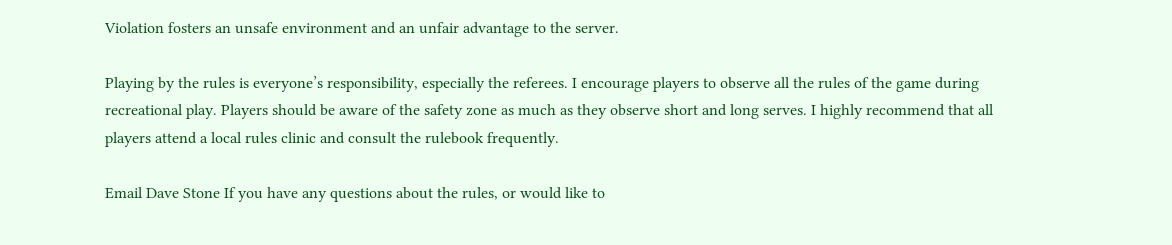Violation fosters an unsafe environment and an unfair advantage to the server.

Playing by the rules is everyone’s responsibility, especially the referees. I encourage players to observe all the rules of the game during recreational play. Players should be aware of the safety zone as much as they observe short and long serves. I highly recommend that all players attend a local rules clinic and consult the rulebook frequently.

Email Dave Stone If you have any questions about the rules, or would like to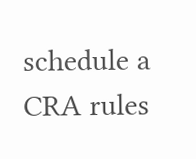schedule a CRA rules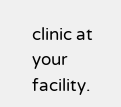clinic at your facility.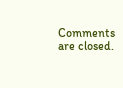Comments are closed.